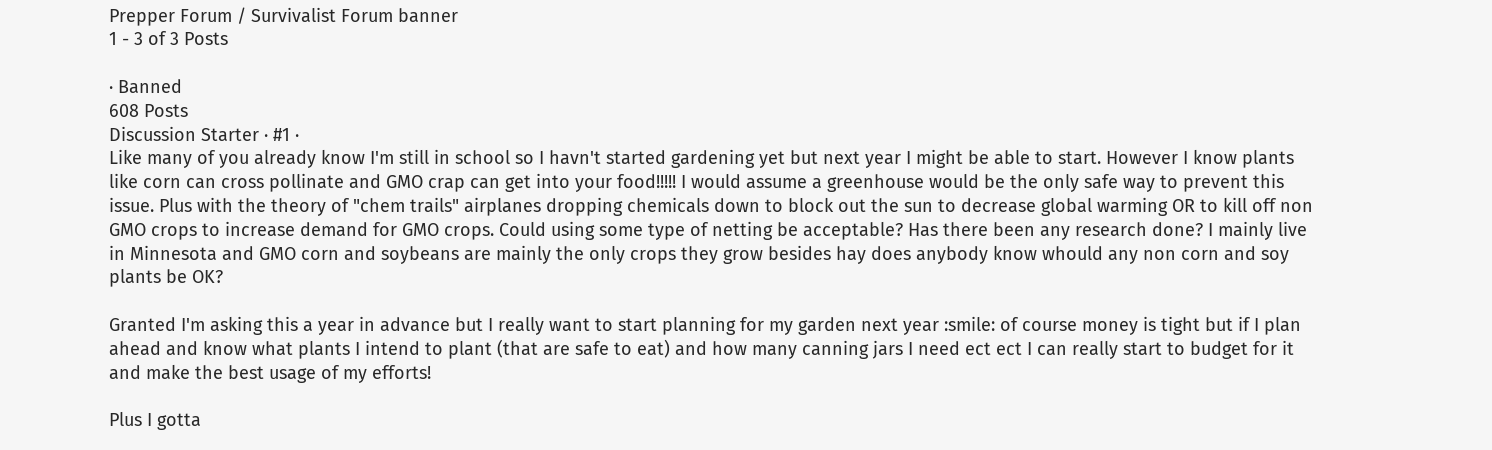Prepper Forum / Survivalist Forum banner
1 - 3 of 3 Posts

· Banned
608 Posts
Discussion Starter · #1 ·
Like many of you already know I'm still in school so I havn't started gardening yet but next year I might be able to start. However I know plants like corn can cross pollinate and GMO crap can get into your food!!!!! I would assume a greenhouse would be the only safe way to prevent this issue. Plus with the theory of "chem trails" airplanes dropping chemicals down to block out the sun to decrease global warming OR to kill off non GMO crops to increase demand for GMO crops. Could using some type of netting be acceptable? Has there been any research done? I mainly live in Minnesota and GMO corn and soybeans are mainly the only crops they grow besides hay does anybody know whould any non corn and soy plants be OK?

Granted I'm asking this a year in advance but I really want to start planning for my garden next year :smile: of course money is tight but if I plan ahead and know what plants I intend to plant (that are safe to eat) and how many canning jars I need ect ect I can really start to budget for it and make the best usage of my efforts!

Plus I gotta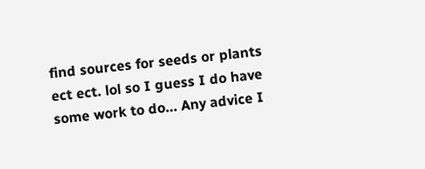find sources for seeds or plants ect ect. lol so I guess I do have some work to do... Any advice I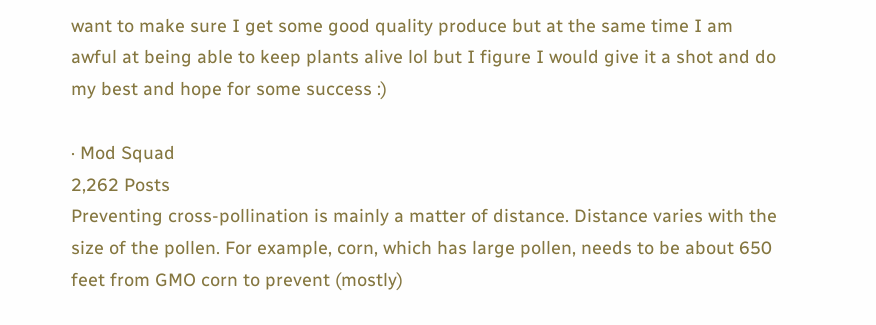want to make sure I get some good quality produce but at the same time I am awful at being able to keep plants alive lol but I figure I would give it a shot and do my best and hope for some success :)

· Mod Squad
2,262 Posts
Preventing cross-pollination is mainly a matter of distance. Distance varies with the size of the pollen. For example, corn, which has large pollen, needs to be about 650 feet from GMO corn to prevent (mostly)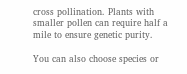cross pollination. Plants with smaller pollen can require half a mile to ensure genetic purity.

You can also choose species or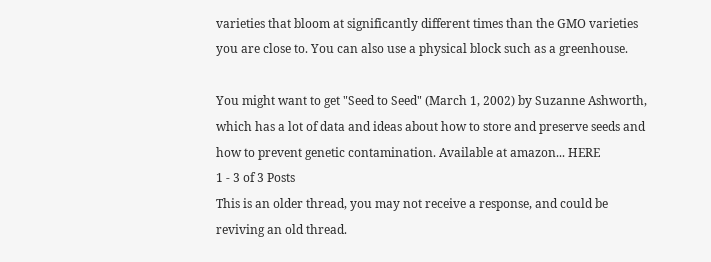varieties that bloom at significantly different times than the GMO varieties you are close to. You can also use a physical block such as a greenhouse.

You might want to get "Seed to Seed" (March 1, 2002) by Suzanne Ashworth, which has a lot of data and ideas about how to store and preserve seeds and how to prevent genetic contamination. Available at amazon... HERE
1 - 3 of 3 Posts
This is an older thread, you may not receive a response, and could be reviving an old thread.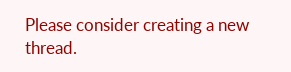Please consider creating a new thread.